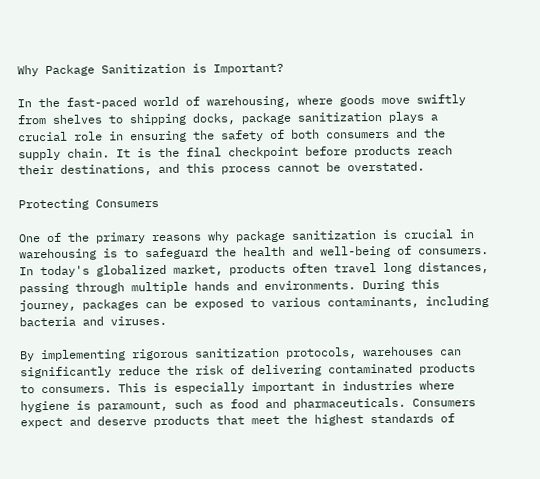Why Package Sanitization is Important?

In the fast-paced world of warehousing, where goods move swiftly from shelves to shipping docks, package sanitization plays a crucial role in ensuring the safety of both consumers and the supply chain. It is the final checkpoint before products reach their destinations, and this process cannot be overstated.

Protecting Consumers

One of the primary reasons why package sanitization is crucial in warehousing is to safeguard the health and well-being of consumers. In today's globalized market, products often travel long distances, passing through multiple hands and environments. During this journey, packages can be exposed to various contaminants, including bacteria and viruses.

By implementing rigorous sanitization protocols, warehouses can significantly reduce the risk of delivering contaminated products to consumers. This is especially important in industries where hygiene is paramount, such as food and pharmaceuticals. Consumers expect and deserve products that meet the highest standards of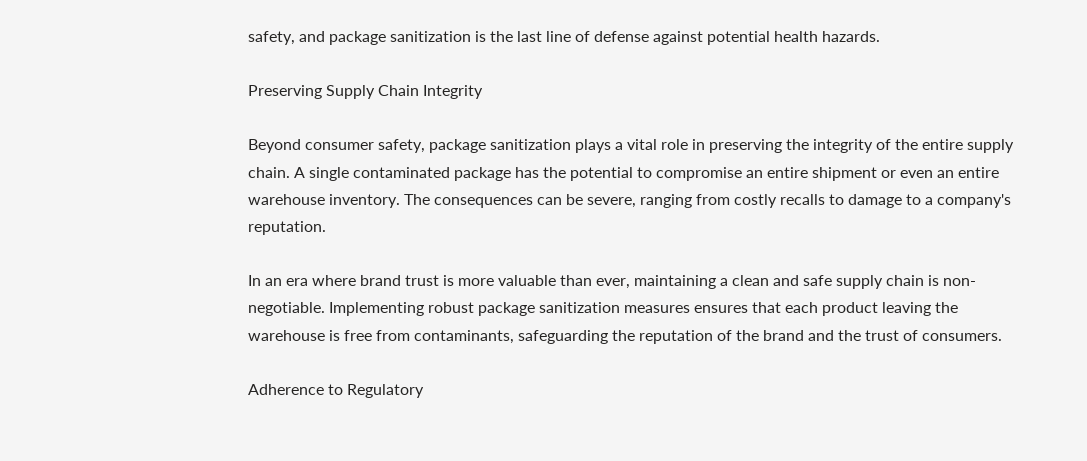safety, and package sanitization is the last line of defense against potential health hazards.

Preserving Supply Chain Integrity

Beyond consumer safety, package sanitization plays a vital role in preserving the integrity of the entire supply chain. A single contaminated package has the potential to compromise an entire shipment or even an entire warehouse inventory. The consequences can be severe, ranging from costly recalls to damage to a company's reputation.

In an era where brand trust is more valuable than ever, maintaining a clean and safe supply chain is non-negotiable. Implementing robust package sanitization measures ensures that each product leaving the warehouse is free from contaminants, safeguarding the reputation of the brand and the trust of consumers.

Adherence to Regulatory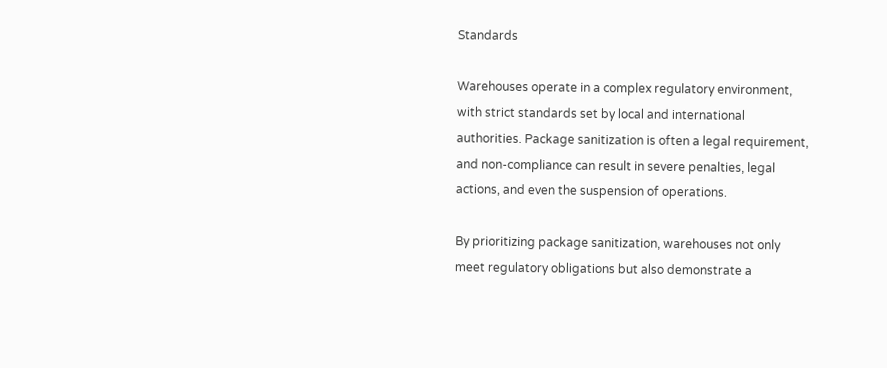Standards

Warehouses operate in a complex regulatory environment, with strict standards set by local and international authorities. Package sanitization is often a legal requirement, and non-compliance can result in severe penalties, legal actions, and even the suspension of operations.

By prioritizing package sanitization, warehouses not only meet regulatory obligations but also demonstrate a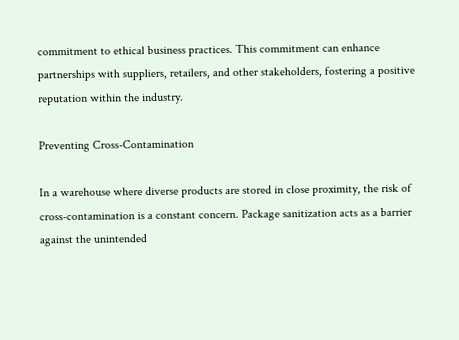commitment to ethical business practices. This commitment can enhance partnerships with suppliers, retailers, and other stakeholders, fostering a positive reputation within the industry.

Preventing Cross-Contamination

In a warehouse where diverse products are stored in close proximity, the risk of cross-contamination is a constant concern. Package sanitization acts as a barrier against the unintended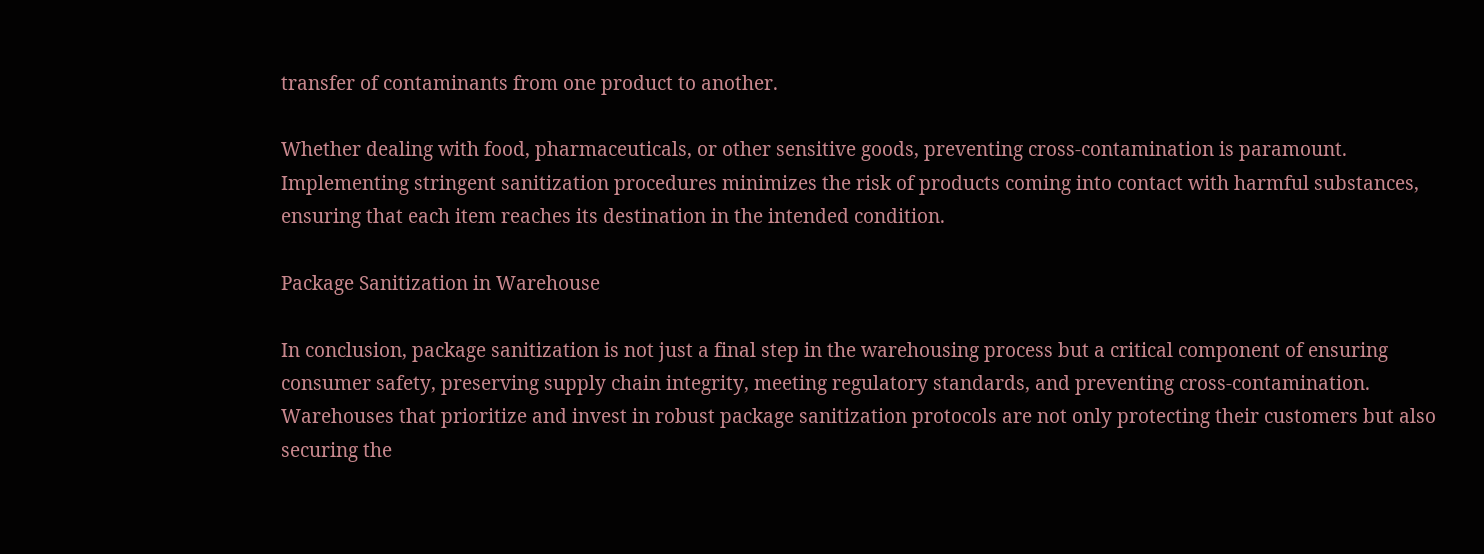transfer of contaminants from one product to another.

Whether dealing with food, pharmaceuticals, or other sensitive goods, preventing cross-contamination is paramount. Implementing stringent sanitization procedures minimizes the risk of products coming into contact with harmful substances, ensuring that each item reaches its destination in the intended condition.

Package Sanitization in Warehouse

In conclusion, package sanitization is not just a final step in the warehousing process but a critical component of ensuring consumer safety, preserving supply chain integrity, meeting regulatory standards, and preventing cross-contamination. Warehouses that prioritize and invest in robust package sanitization protocols are not only protecting their customers but also securing the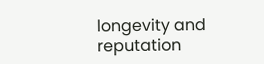longevity and reputation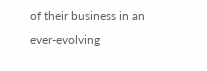of their business in an ever-evolving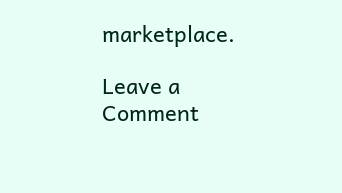marketplace.

Leave a Comment